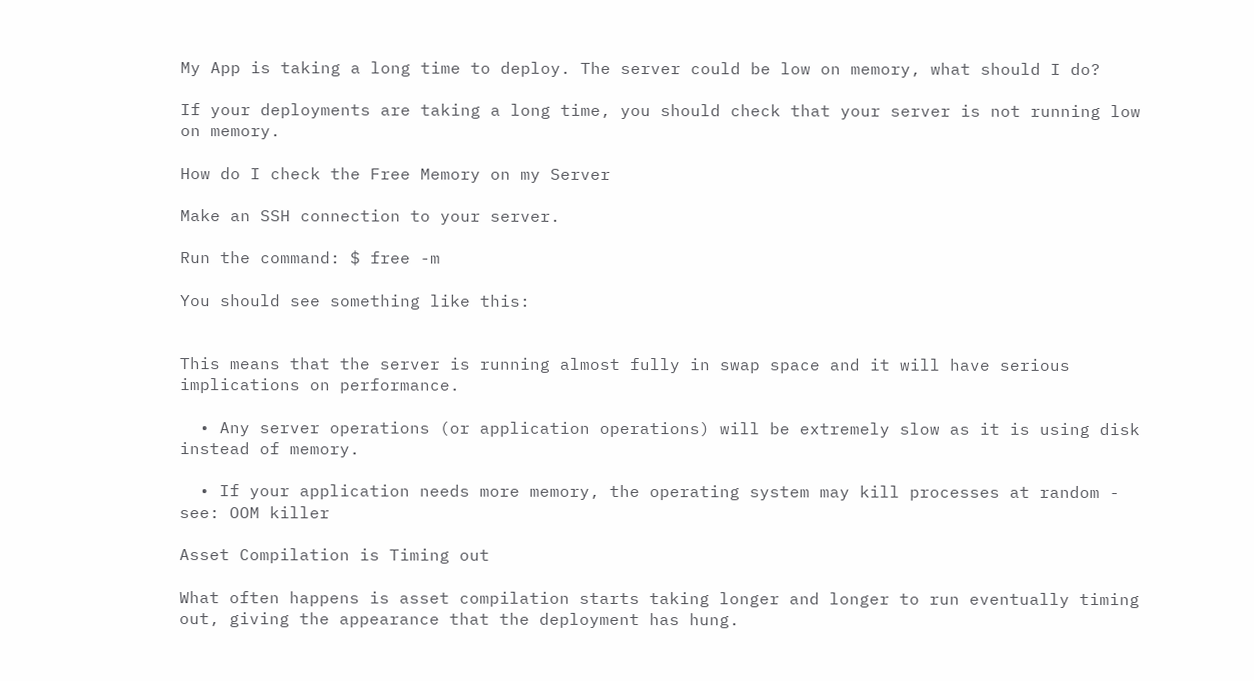My App is taking a long time to deploy. The server could be low on memory, what should I do?

If your deployments are taking a long time, you should check that your server is not running low on memory.

How do I check the Free Memory on my Server

Make an SSH connection to your server.

Run the command: $ free -m

You should see something like this:


This means that the server is running almost fully in swap space and it will have serious implications on performance.

  • Any server operations (or application operations) will be extremely slow as it is using disk instead of memory.

  • If your application needs more memory, the operating system may kill processes at random - see: OOM killer

Asset Compilation is Timing out

What often happens is asset compilation starts taking longer and longer to run eventually timing out, giving the appearance that the deployment has hung.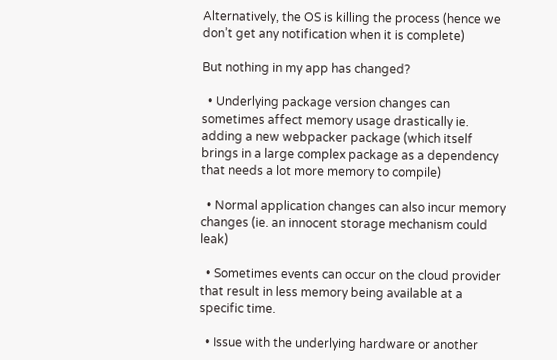Alternatively, the OS is killing the process (hence we don’t get any notification when it is complete)

But nothing in my app has changed?

  • Underlying package version changes can sometimes affect memory usage drastically ie. adding a new webpacker package (which itself brings in a large complex package as a dependency that needs a lot more memory to compile)

  • Normal application changes can also incur memory changes (ie. an innocent storage mechanism could leak)

  • Sometimes events can occur on the cloud provider that result in less memory being available at a specific time.

  • Issue with the underlying hardware or another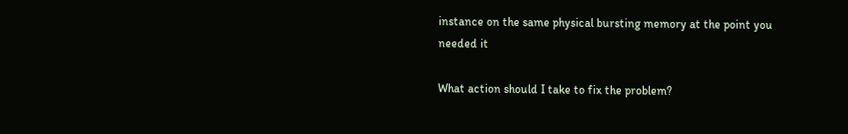instance on the same physical bursting memory at the point you needed it

What action should I take to fix the problem?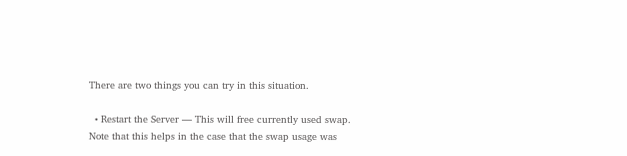There are two things you can try in this situation.

  • Restart the Server — This will free currently used swap. Note that this helps in the case that the swap usage was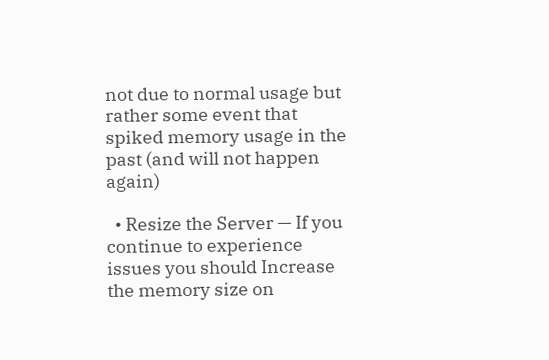not due to normal usage but rather some event that spiked memory usage in the past (and will not happen again)

  • Resize the Server — If you continue to experience issues you should Increase the memory size on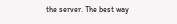the server. The best way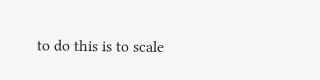to do this is to scale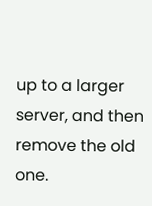up to a larger server, and then remove the old one.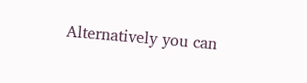Alternatively you can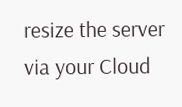resize the server via your Cloud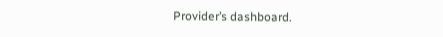Provider’s dashboard.